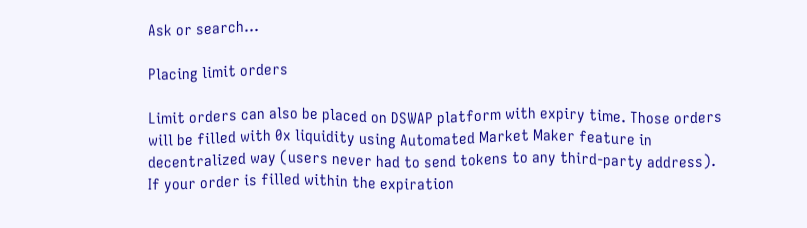Ask or search…

Placing limit orders

Limit orders can also be placed on DSWAP platform with expiry time. Those orders will be filled with 0x liquidity using Automated Market Maker feature in decentralized way (users never had to send tokens to any third-party address).
If your order is filled within the expiration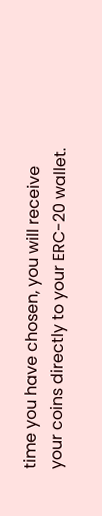time you have chosen, you will receive your coins directly to your ERC-20 wallet.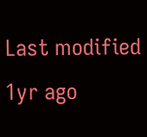Last modified 1yr ago